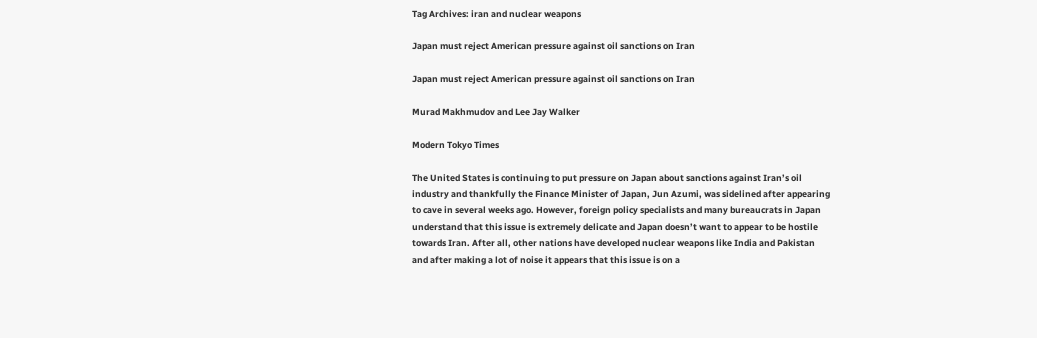Tag Archives: iran and nuclear weapons

Japan must reject American pressure against oil sanctions on Iran

Japan must reject American pressure against oil sanctions on Iran

Murad Makhmudov and Lee Jay Walker

Modern Tokyo Times

The United States is continuing to put pressure on Japan about sanctions against Iran’s oil industry and thankfully the Finance Minister of Japan, Jun Azumi, was sidelined after appearing to cave in several weeks ago. However, foreign policy specialists and many bureaucrats in Japan understand that this issue is extremely delicate and Japan doesn’t want to appear to be hostile towards Iran. After all, other nations have developed nuclear weapons like India and Pakistan and after making a lot of noise it appears that this issue is on a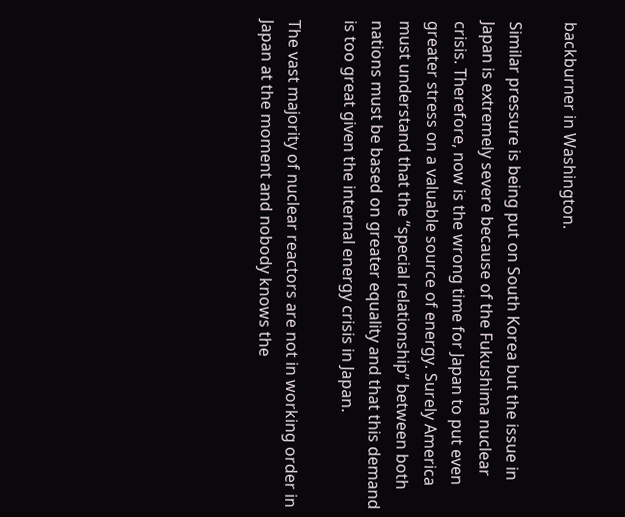backburner in Washington.

Similar pressure is being put on South Korea but the issue in Japan is extremely severe because of the Fukushima nuclear crisis. Therefore, now is the wrong time for Japan to put even greater stress on a valuable source of energy. Surely America must understand that the “special relationship” between both nations must be based on greater equality and that this demand is too great given the internal energy crisis in Japan.

The vast majority of nuclear reactors are not in working order in Japan at the moment and nobody knows the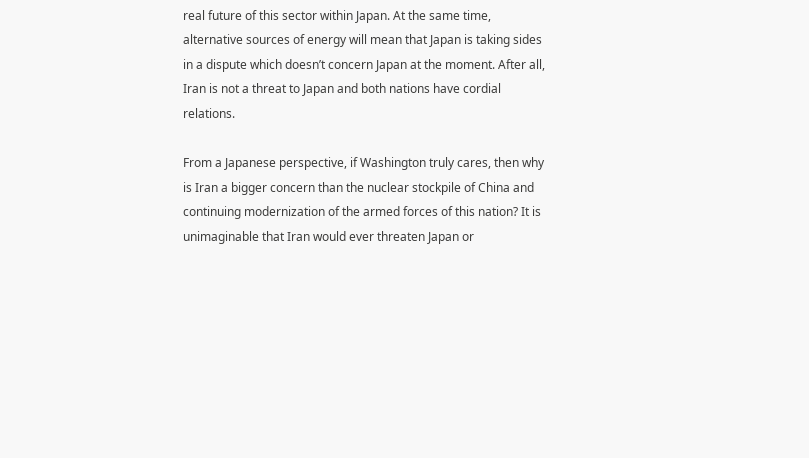real future of this sector within Japan. At the same time, alternative sources of energy will mean that Japan is taking sides in a dispute which doesn’t concern Japan at the moment. After all, Iran is not a threat to Japan and both nations have cordial relations.

From a Japanese perspective, if Washington truly cares, then why is Iran a bigger concern than the nuclear stockpile of China and continuing modernization of the armed forces of this nation? It is unimaginable that Iran would ever threaten Japan or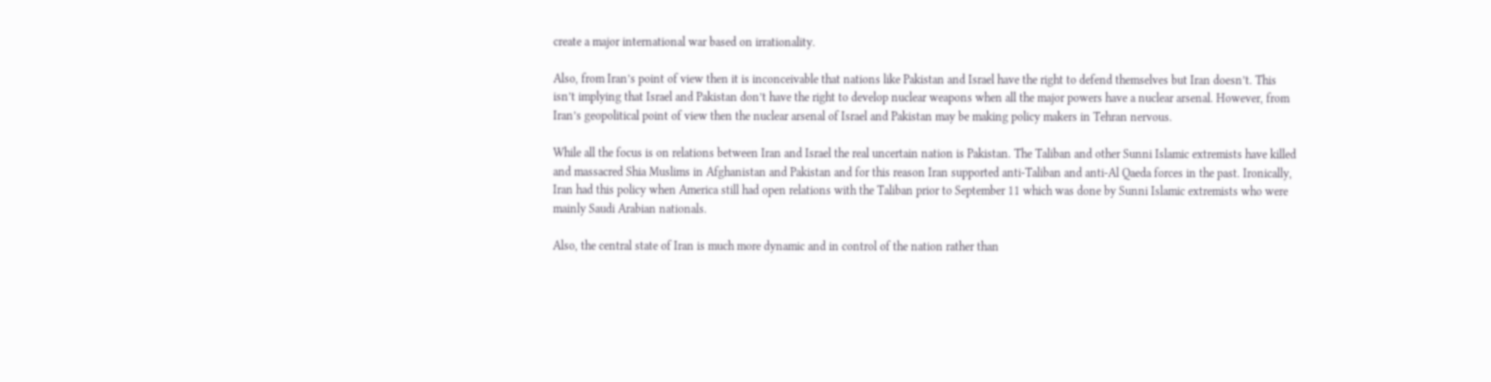create a major international war based on irrationality.

Also, from Iran’s point of view then it is inconceivable that nations like Pakistan and Israel have the right to defend themselves but Iran doesn’t. This isn’t implying that Israel and Pakistan don’t have the right to develop nuclear weapons when all the major powers have a nuclear arsenal. However, from Iran’s geopolitical point of view then the nuclear arsenal of Israel and Pakistan may be making policy makers in Tehran nervous.

While all the focus is on relations between Iran and Israel the real uncertain nation is Pakistan. The Taliban and other Sunni Islamic extremists have killed and massacred Shia Muslims in Afghanistan and Pakistan and for this reason Iran supported anti-Taliban and anti-Al Qaeda forces in the past. Ironically, Iran had this policy when America still had open relations with the Taliban prior to September 11 which was done by Sunni Islamic extremists who were mainly Saudi Arabian nationals.

Also, the central state of Iran is much more dynamic and in control of the nation rather than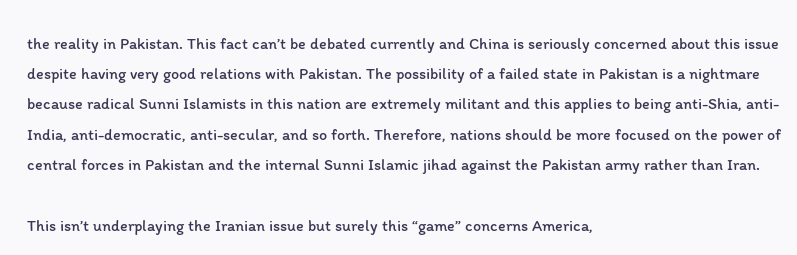the reality in Pakistan. This fact can’t be debated currently and China is seriously concerned about this issue despite having very good relations with Pakistan. The possibility of a failed state in Pakistan is a nightmare because radical Sunni Islamists in this nation are extremely militant and this applies to being anti-Shia, anti-India, anti-democratic, anti-secular, and so forth. Therefore, nations should be more focused on the power of central forces in Pakistan and the internal Sunni Islamic jihad against the Pakistan army rather than Iran.

This isn’t underplaying the Iranian issue but surely this “game” concerns America,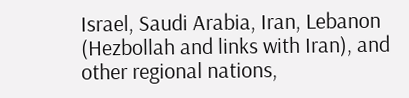Israel, Saudi Arabia, Iran, Lebanon (Hezbollah and links with Iran), and other regional nations,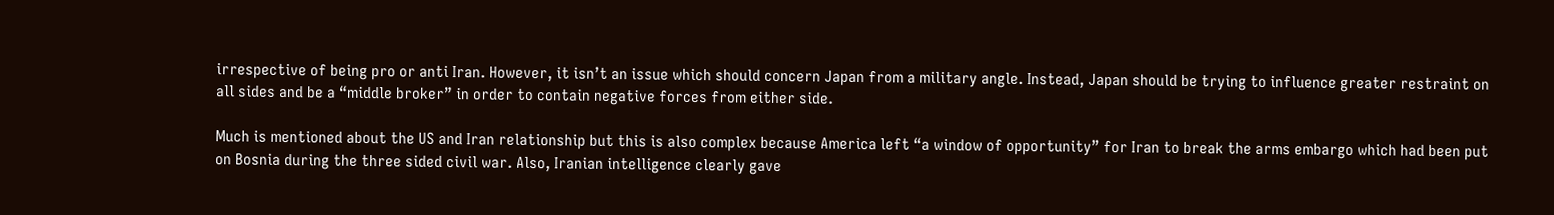irrespective of being pro or anti Iran. However, it isn’t an issue which should concern Japan from a military angle. Instead, Japan should be trying to influence greater restraint on all sides and be a “middle broker” in order to contain negative forces from either side.

Much is mentioned about the US and Iran relationship but this is also complex because America left “a window of opportunity” for Iran to break the arms embargo which had been put on Bosnia during the three sided civil war. Also, Iranian intelligence clearly gave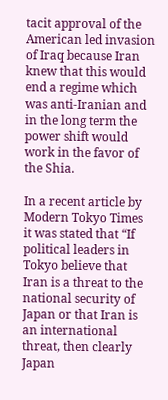tacit approval of the American led invasion of Iraq because Iran knew that this would end a regime which was anti-Iranian and in the long term the power shift would work in the favor of the Shia.

In a recent article by Modern Tokyo Times it was stated that “If political leaders in Tokyo believe that Iran is a threat to the national security of Japan or that Iran is an international threat, then clearly Japan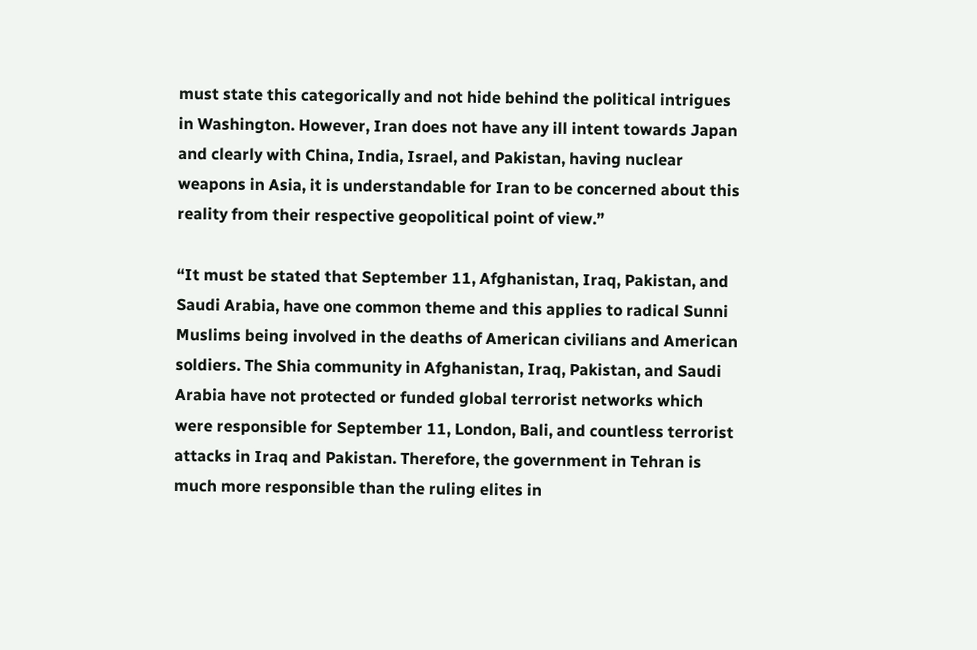must state this categorically and not hide behind the political intrigues in Washington. However, Iran does not have any ill intent towards Japan and clearly with China, India, Israel, and Pakistan, having nuclear weapons in Asia, it is understandable for Iran to be concerned about this reality from their respective geopolitical point of view.”

“It must be stated that September 11, Afghanistan, Iraq, Pakistan, and Saudi Arabia, have one common theme and this applies to radical Sunni Muslims being involved in the deaths of American civilians and American soldiers. The Shia community in Afghanistan, Iraq, Pakistan, and Saudi Arabia have not protected or funded global terrorist networks which were responsible for September 11, London, Bali, and countless terrorist attacks in Iraq and Pakistan. Therefore, the government in Tehran is much more responsible than the ruling elites in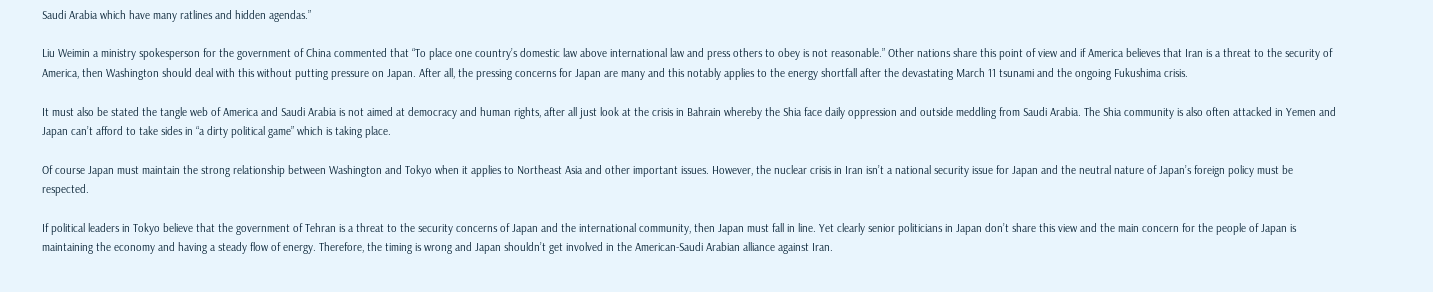Saudi Arabia which have many ratlines and hidden agendas.”

Liu Weimin a ministry spokesperson for the government of China commented that “To place one country’s domestic law above international law and press others to obey is not reasonable.” Other nations share this point of view and if America believes that Iran is a threat to the security of America, then Washington should deal with this without putting pressure on Japan. After all, the pressing concerns for Japan are many and this notably applies to the energy shortfall after the devastating March 11 tsunami and the ongoing Fukushima crisis.

It must also be stated the tangle web of America and Saudi Arabia is not aimed at democracy and human rights, after all just look at the crisis in Bahrain whereby the Shia face daily oppression and outside meddling from Saudi Arabia. The Shia community is also often attacked in Yemen and Japan can’t afford to take sides in “a dirty political game” which is taking place.

Of course Japan must maintain the strong relationship between Washington and Tokyo when it applies to Northeast Asia and other important issues. However, the nuclear crisis in Iran isn’t a national security issue for Japan and the neutral nature of Japan’s foreign policy must be respected.

If political leaders in Tokyo believe that the government of Tehran is a threat to the security concerns of Japan and the international community, then Japan must fall in line. Yet clearly senior politicians in Japan don’t share this view and the main concern for the people of Japan is maintaining the economy and having a steady flow of energy. Therefore, the timing is wrong and Japan shouldn’t get involved in the American-Saudi Arabian alliance against Iran.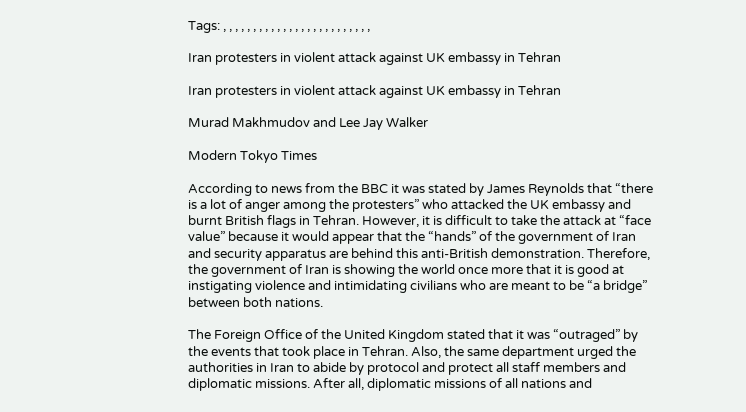Tags: , , , , , , , , , , , , , , , , , , , , , , , , ,

Iran protesters in violent attack against UK embassy in Tehran

Iran protesters in violent attack against UK embassy in Tehran

Murad Makhmudov and Lee Jay Walker

Modern Tokyo Times

According to news from the BBC it was stated by James Reynolds that “there is a lot of anger among the protesters” who attacked the UK embassy and burnt British flags in Tehran. However, it is difficult to take the attack at “face value” because it would appear that the “hands” of the government of Iran and security apparatus are behind this anti-British demonstration. Therefore, the government of Iran is showing the world once more that it is good at instigating violence and intimidating civilians who are meant to be “a bridge” between both nations.

The Foreign Office of the United Kingdom stated that it was “outraged” by the events that took place in Tehran. Also, the same department urged the authorities in Iran to abide by protocol and protect all staff members and diplomatic missions. After all, diplomatic missions of all nations and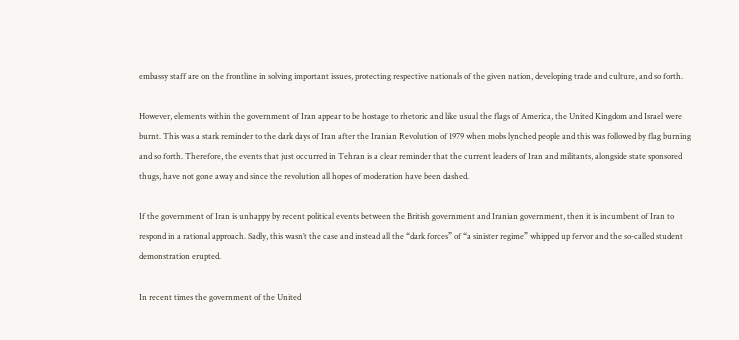embassy staff are on the frontline in solving important issues, protecting respective nationals of the given nation, developing trade and culture, and so forth.

However, elements within the government of Iran appear to be hostage to rhetoric and like usual the flags of America, the United Kingdom and Israel were burnt. This was a stark reminder to the dark days of Iran after the Iranian Revolution of 1979 when mobs lynched people and this was followed by flag burning and so forth. Therefore, the events that just occurred in Tehran is a clear reminder that the current leaders of Iran and militants, alongside state sponsored thugs, have not gone away and since the revolution all hopes of moderation have been dashed.

If the government of Iran is unhappy by recent political events between the British government and Iranian government, then it is incumbent of Iran to respond in a rational approach. Sadly, this wasn’t the case and instead all the “dark forces” of “a sinister regime” whipped up fervor and the so-called student demonstration erupted.

In recent times the government of the United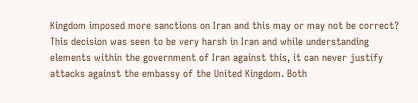Kingdom imposed more sanctions on Iran and this may or may not be correct? This decision was seen to be very harsh in Iran and while understanding elements within the government of Iran against this, it can never justify attacks against the embassy of the United Kingdom. Both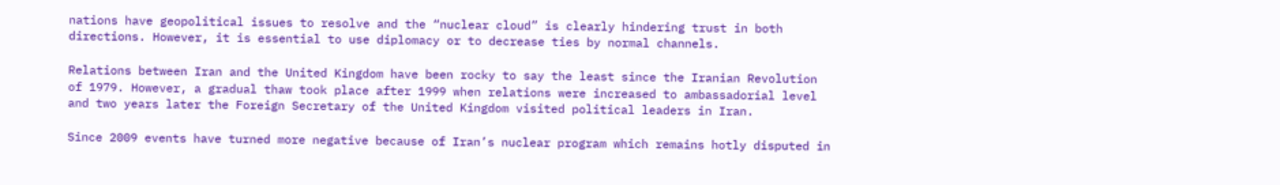nations have geopolitical issues to resolve and the “nuclear cloud” is clearly hindering trust in both directions. However, it is essential to use diplomacy or to decrease ties by normal channels.

Relations between Iran and the United Kingdom have been rocky to say the least since the Iranian Revolution of 1979. However, a gradual thaw took place after 1999 when relations were increased to ambassadorial level and two years later the Foreign Secretary of the United Kingdom visited political leaders in Iran.

Since 2009 events have turned more negative because of Iran’s nuclear program which remains hotly disputed in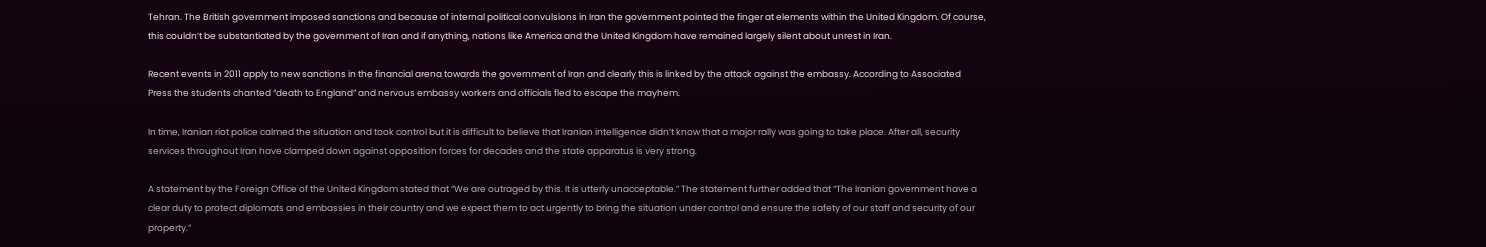Tehran. The British government imposed sanctions and because of internal political convulsions in Iran the government pointed the finger at elements within the United Kingdom. Of course, this couldn’t be substantiated by the government of Iran and if anything, nations like America and the United Kingdom have remained largely silent about unrest in Iran.

Recent events in 2011 apply to new sanctions in the financial arena towards the government of Iran and clearly this is linked by the attack against the embassy. According to Associated Press the students chanted “death to England” and nervous embassy workers and officials fled to escape the mayhem.

In time, Iranian riot police calmed the situation and took control but it is difficult to believe that Iranian intelligence didn’t know that a major rally was going to take place. After all, security services throughout Iran have clamped down against opposition forces for decades and the state apparatus is very strong.

A statement by the Foreign Office of the United Kingdom stated that “We are outraged by this. It is utterly unacceptable.” The statement further added that “The Iranian government have a clear duty to protect diplomats and embassies in their country and we expect them to act urgently to bring the situation under control and ensure the safety of our staff and security of our property.”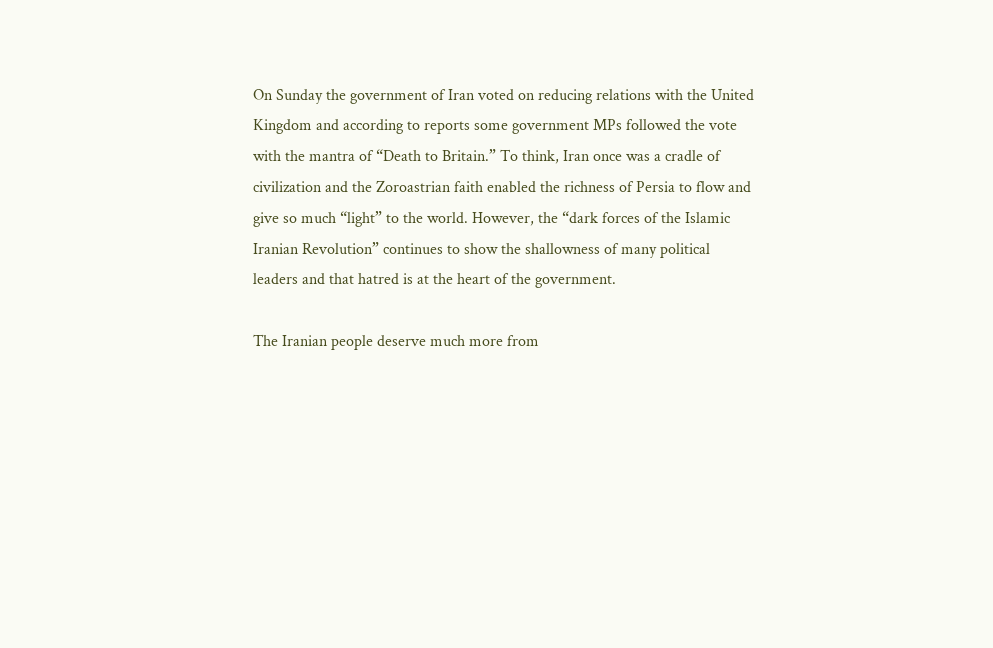On Sunday the government of Iran voted on reducing relations with the United Kingdom and according to reports some government MPs followed the vote with the mantra of “Death to Britain.” To think, Iran once was a cradle of civilization and the Zoroastrian faith enabled the richness of Persia to flow and give so much “light” to the world. However, the “dark forces of the Islamic Iranian Revolution” continues to show the shallowness of many political leaders and that hatred is at the heart of the government.

The Iranian people deserve much more from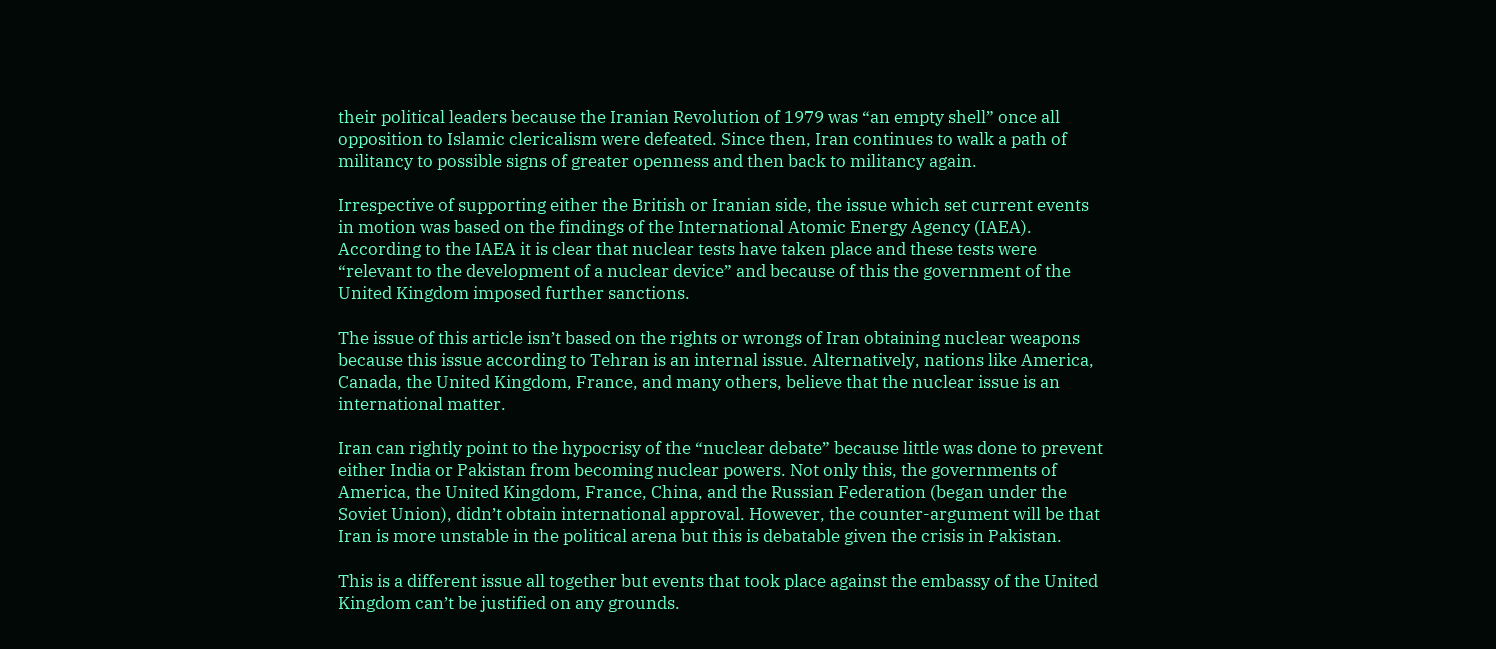their political leaders because the Iranian Revolution of 1979 was “an empty shell” once all opposition to Islamic clericalism were defeated. Since then, Iran continues to walk a path of militancy to possible signs of greater openness and then back to militancy again.

Irrespective of supporting either the British or Iranian side, the issue which set current events in motion was based on the findings of the International Atomic Energy Agency (IAEA).  According to the IAEA it is clear that nuclear tests have taken place and these tests were “relevant to the development of a nuclear device” and because of this the government of the United Kingdom imposed further sanctions.

The issue of this article isn’t based on the rights or wrongs of Iran obtaining nuclear weapons because this issue according to Tehran is an internal issue. Alternatively, nations like America, Canada, the United Kingdom, France, and many others, believe that the nuclear issue is an international matter.

Iran can rightly point to the hypocrisy of the “nuclear debate” because little was done to prevent either India or Pakistan from becoming nuclear powers. Not only this, the governments of America, the United Kingdom, France, China, and the Russian Federation (began under the Soviet Union), didn’t obtain international approval. However, the counter-argument will be that Iran is more unstable in the political arena but this is debatable given the crisis in Pakistan.

This is a different issue all together but events that took place against the embassy of the United Kingdom can’t be justified on any grounds.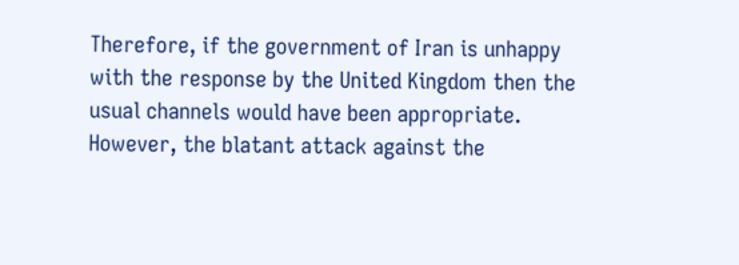Therefore, if the government of Iran is unhappy with the response by the United Kingdom then the usual channels would have been appropriate. However, the blatant attack against the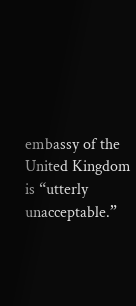embassy of the United Kingdom is “utterly unacceptable.”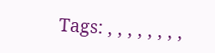Tags: , , , , , , , ,